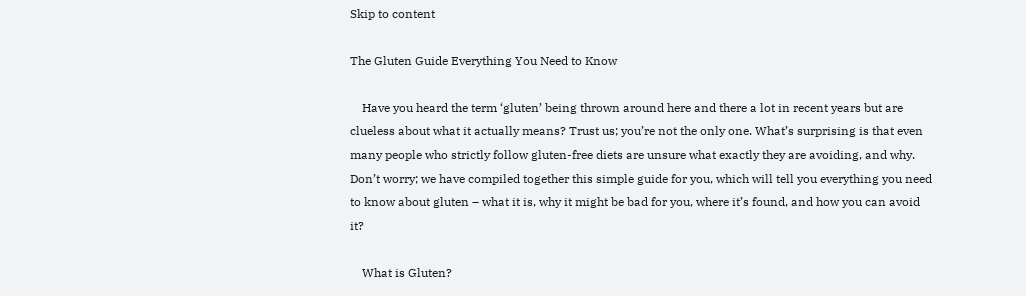Skip to content

The Gluten Guide Everything You Need to Know

    Have you heard the term ‘gluten’ being thrown around here and there a lot in recent years but are clueless about what it actually means? Trust us; you’re not the only one. What’s surprising is that even many people who strictly follow gluten-free diets are unsure what exactly they are avoiding, and why. Don’t worry; we have compiled together this simple guide for you, which will tell you everything you need to know about gluten – what it is, why it might be bad for you, where it’s found, and how you can avoid it?

    What is Gluten?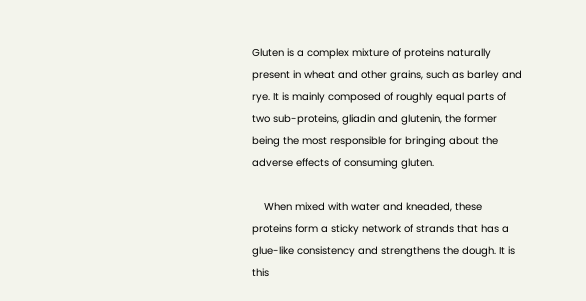Gluten is a complex mixture of proteins naturally present in wheat and other grains, such as barley and rye. It is mainly composed of roughly equal parts of two sub-proteins, gliadin and glutenin, the former being the most responsible for bringing about the adverse effects of consuming gluten.

    When mixed with water and kneaded, these proteins form a sticky network of strands that has a glue-like consistency and strengthens the dough. It is this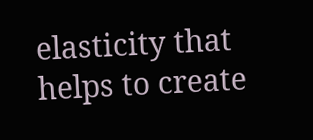elasticity that helps to create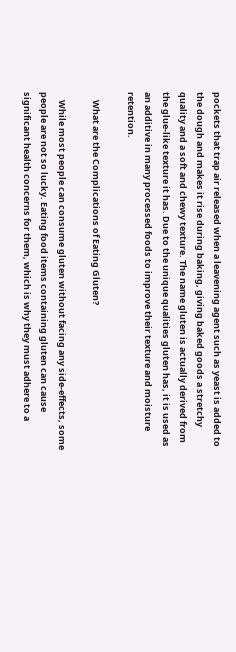pockets that trap air released when a leavening agent such as yeast is added to the dough and makes it rise during baking, giving baked goods a stretchy quality and a soft and chewy texture. The name gluten is actually derived from the glue-like texture it has. Due to the unique qualities gluten has, it is used as an additive in many processed foods to improve their texture and moisture retention.

    What are the Complications of Eating Gluten?

    While most people can consume gluten without facing any side-effects, some people are not so lucky. Eating food items containing gluten can cause significant health concerns for them, which is why they must adhere to a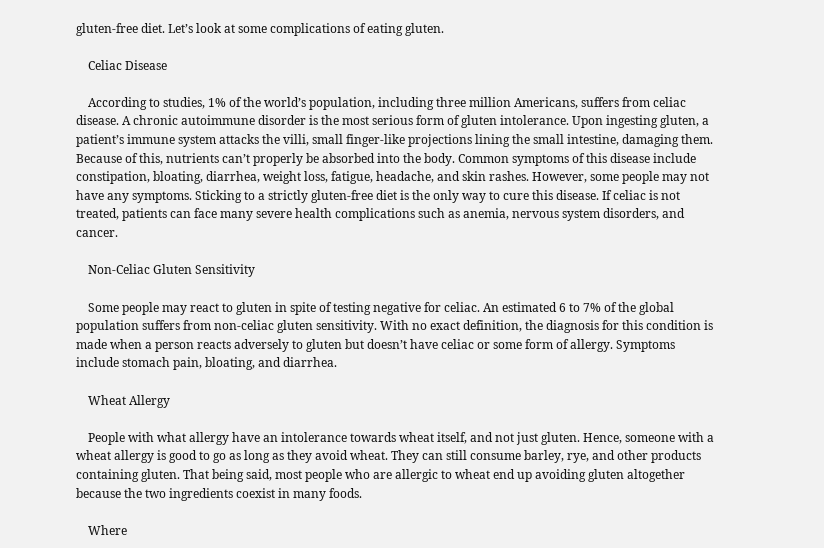gluten-free diet. Let’s look at some complications of eating gluten.

    Celiac Disease

    According to studies, 1% of the world’s population, including three million Americans, suffers from celiac disease. A chronic autoimmune disorder is the most serious form of gluten intolerance. Upon ingesting gluten, a patient’s immune system attacks the villi, small finger-like projections lining the small intestine, damaging them. Because of this, nutrients can’t properly be absorbed into the body. Common symptoms of this disease include constipation, bloating, diarrhea, weight loss, fatigue, headache, and skin rashes. However, some people may not have any symptoms. Sticking to a strictly gluten-free diet is the only way to cure this disease. If celiac is not treated, patients can face many severe health complications such as anemia, nervous system disorders, and cancer.

    Non-Celiac Gluten Sensitivity

    Some people may react to gluten in spite of testing negative for celiac. An estimated 6 to 7% of the global population suffers from non-celiac gluten sensitivity. With no exact definition, the diagnosis for this condition is made when a person reacts adversely to gluten but doesn’t have celiac or some form of allergy. Symptoms include stomach pain, bloating, and diarrhea.

    Wheat Allergy

    People with what allergy have an intolerance towards wheat itself, and not just gluten. Hence, someone with a wheat allergy is good to go as long as they avoid wheat. They can still consume barley, rye, and other products containing gluten. That being said, most people who are allergic to wheat end up avoiding gluten altogether because the two ingredients coexist in many foods.

    Where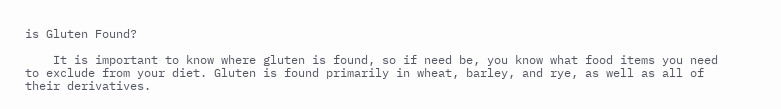is Gluten Found?

    It is important to know where gluten is found, so if need be, you know what food items you need to exclude from your diet. Gluten is found primarily in wheat, barley, and rye, as well as all of their derivatives.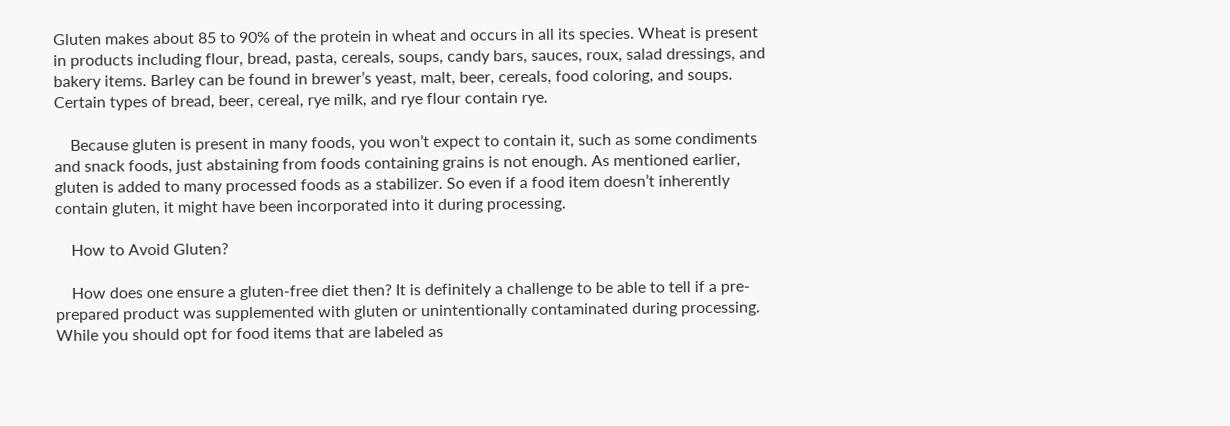Gluten makes about 85 to 90% of the protein in wheat and occurs in all its species. Wheat is present in products including flour, bread, pasta, cereals, soups, candy bars, sauces, roux, salad dressings, and bakery items. Barley can be found in brewer’s yeast, malt, beer, cereals, food coloring, and soups. Certain types of bread, beer, cereal, rye milk, and rye flour contain rye.

    Because gluten is present in many foods, you won’t expect to contain it, such as some condiments and snack foods, just abstaining from foods containing grains is not enough. As mentioned earlier, gluten is added to many processed foods as a stabilizer. So even if a food item doesn’t inherently contain gluten, it might have been incorporated into it during processing.

    How to Avoid Gluten?

    How does one ensure a gluten-free diet then? It is definitely a challenge to be able to tell if a pre-prepared product was supplemented with gluten or unintentionally contaminated during processing. While you should opt for food items that are labeled as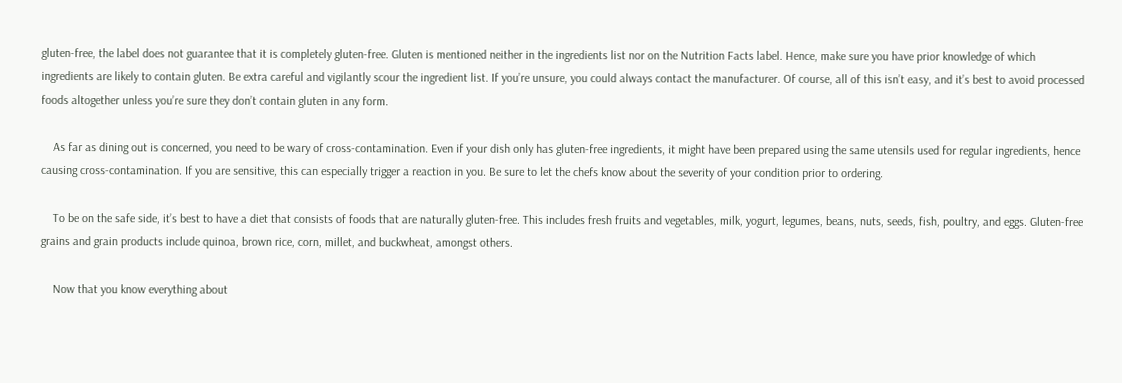gluten-free, the label does not guarantee that it is completely gluten-free. Gluten is mentioned neither in the ingredients list nor on the Nutrition Facts label. Hence, make sure you have prior knowledge of which ingredients are likely to contain gluten. Be extra careful and vigilantly scour the ingredient list. If you’re unsure, you could always contact the manufacturer. Of course, all of this isn’t easy, and it’s best to avoid processed foods altogether unless you’re sure they don’t contain gluten in any form.

    As far as dining out is concerned, you need to be wary of cross-contamination. Even if your dish only has gluten-free ingredients, it might have been prepared using the same utensils used for regular ingredients, hence causing cross-contamination. If you are sensitive, this can especially trigger a reaction in you. Be sure to let the chefs know about the severity of your condition prior to ordering.

    To be on the safe side, it’s best to have a diet that consists of foods that are naturally gluten-free. This includes fresh fruits and vegetables, milk, yogurt, legumes, beans, nuts, seeds, fish, poultry, and eggs. Gluten-free grains and grain products include quinoa, brown rice, corn, millet, and buckwheat, amongst others.

    Now that you know everything about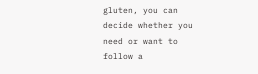gluten, you can decide whether you need or want to follow a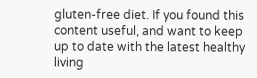gluten-free diet. If you found this content useful, and want to keep up to date with the latest healthy living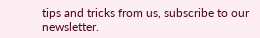tips and tricks from us, subscribe to our newsletter.